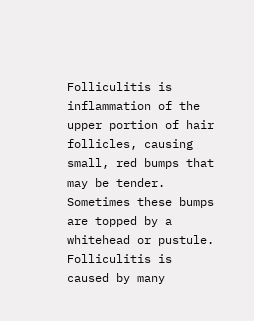Folliculitis is inflammation of the upper portion of hair follicles, causing small, red bumps that may be tender. Sometimes these bumps are topped by a whitehead or pustule. Folliculitis is caused by many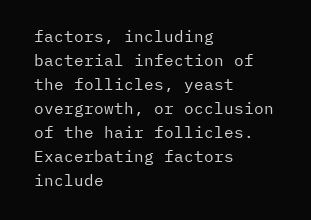factors, including bacterial infection of the follicles, yeast overgrowth, or occlusion of the hair follicles.  Exacerbating factors include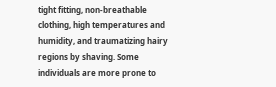tight fitting, non-breathable clothing, high temperatures and humidity, and traumatizing hairy regions by shaving. Some individuals are more prone to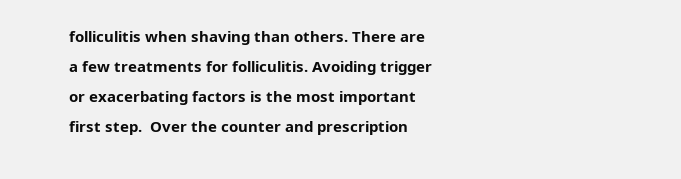folliculitis when shaving than others. There are a few treatments for folliculitis. Avoiding trigger or exacerbating factors is the most important first step.  Over the counter and prescription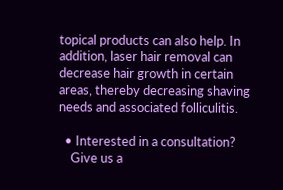topical products can also help. In addition, laser hair removal can decrease hair growth in certain areas, thereby decreasing shaving needs and associated folliculitis.

  • Interested in a consultation?
    Give us a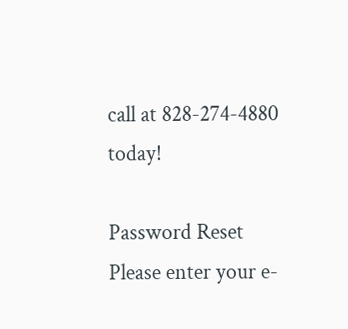call at 828-274-4880 today!

Password Reset
Please enter your e-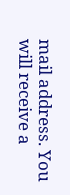mail address. You will receive a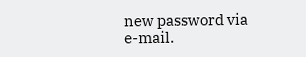new password via e-mail.